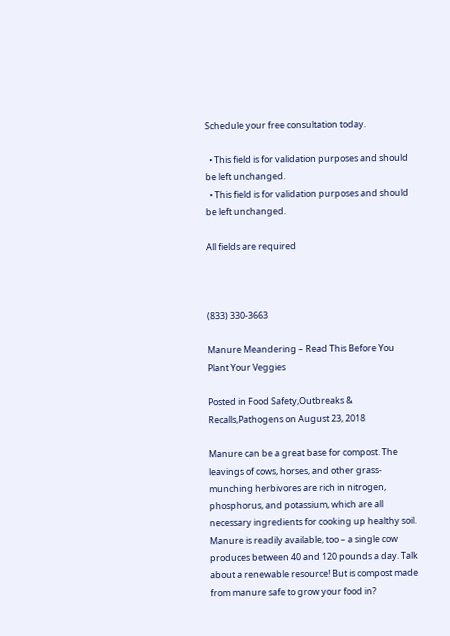Schedule your free consultation today.

  • This field is for validation purposes and should be left unchanged.
  • This field is for validation purposes and should be left unchanged.

All fields are required



(833) 330-3663

Manure Meandering – Read This Before You Plant Your Veggies

Posted in Food Safety,Outbreaks & Recalls,Pathogens on August 23, 2018

Manure can be a great base for compost. The leavings of cows, horses, and other grass-munching herbivores are rich in nitrogen, phosphorus, and potassium, which are all necessary ingredients for cooking up healthy soil. Manure is readily available, too – a single cow produces between 40 and 120 pounds a day. Talk about a renewable resource! But is compost made from manure safe to grow your food in?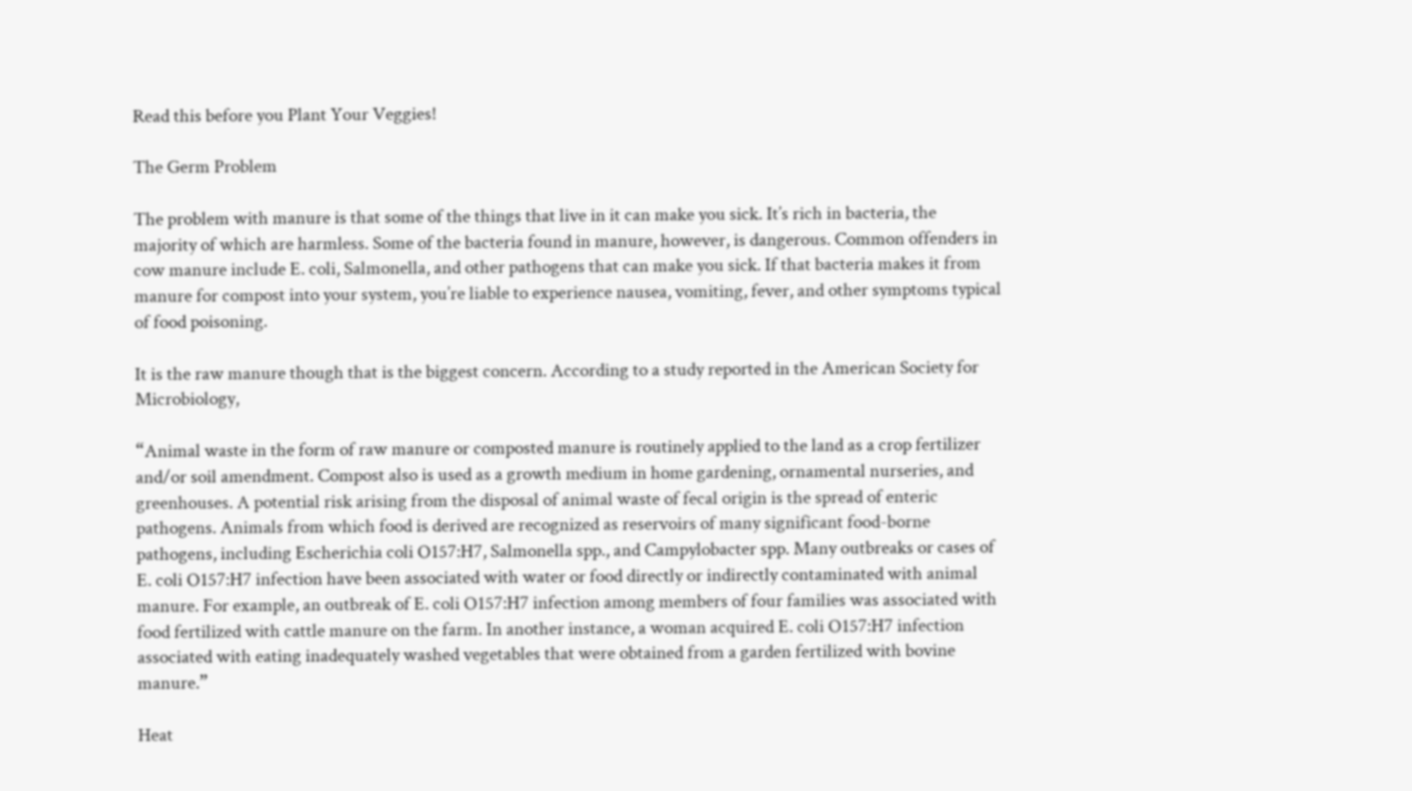Read this before you Plant Your Veggies!

The Germ Problem

The problem with manure is that some of the things that live in it can make you sick. It’s rich in bacteria, the majority of which are harmless. Some of the bacteria found in manure, however, is dangerous. Common offenders in cow manure include E. coli, Salmonella, and other pathogens that can make you sick. If that bacteria makes it from manure for compost into your system, you’re liable to experience nausea, vomiting, fever, and other symptoms typical of food poisoning.

It is the raw manure though that is the biggest concern. According to a study reported in the American Society for Microbiology,

“Animal waste in the form of raw manure or composted manure is routinely applied to the land as a crop fertilizer and/or soil amendment. Compost also is used as a growth medium in home gardening, ornamental nurseries, and greenhouses. A potential risk arising from the disposal of animal waste of fecal origin is the spread of enteric pathogens. Animals from which food is derived are recognized as reservoirs of many significant food-borne pathogens, including Escherichia coli O157:H7, Salmonella spp., and Campylobacter spp. Many outbreaks or cases of E. coli O157:H7 infection have been associated with water or food directly or indirectly contaminated with animal manure. For example, an outbreak of E. coli O157:H7 infection among members of four families was associated with food fertilized with cattle manure on the farm. In another instance, a woman acquired E. coli O157:H7 infection associated with eating inadequately washed vegetables that were obtained from a garden fertilized with bovine manure.”

Heat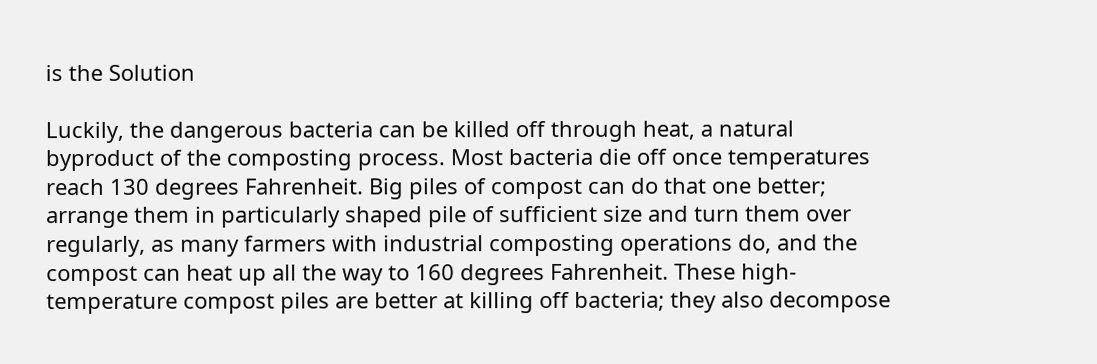is the Solution

Luckily, the dangerous bacteria can be killed off through heat, a natural byproduct of the composting process. Most bacteria die off once temperatures reach 130 degrees Fahrenheit. Big piles of compost can do that one better; arrange them in particularly shaped pile of sufficient size and turn them over regularly, as many farmers with industrial composting operations do, and the compost can heat up all the way to 160 degrees Fahrenheit. These high-temperature compost piles are better at killing off bacteria; they also decompose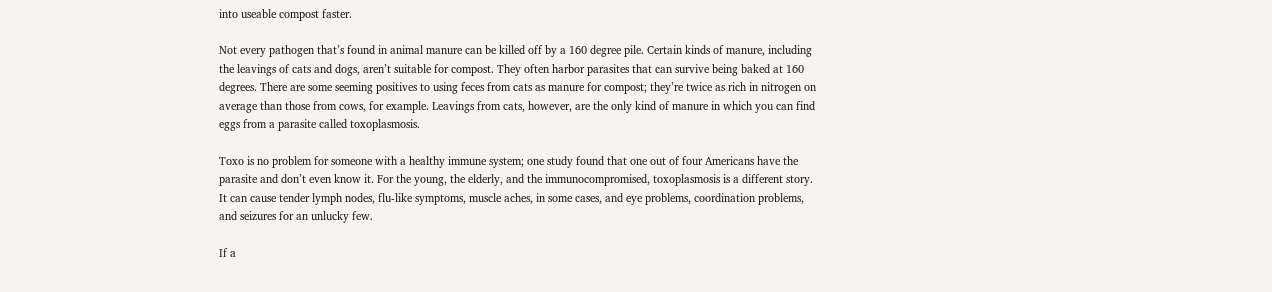into useable compost faster.

Not every pathogen that’s found in animal manure can be killed off by a 160 degree pile. Certain kinds of manure, including the leavings of cats and dogs, aren’t suitable for compost. They often harbor parasites that can survive being baked at 160 degrees. There are some seeming positives to using feces from cats as manure for compost; they’re twice as rich in nitrogen on average than those from cows, for example. Leavings from cats, however, are the only kind of manure in which you can find eggs from a parasite called toxoplasmosis.

Toxo is no problem for someone with a healthy immune system; one study found that one out of four Americans have the parasite and don’t even know it. For the young, the elderly, and the immunocompromised, toxoplasmosis is a different story. It can cause tender lymph nodes, flu-like symptoms, muscle aches, in some cases, and eye problems, coordination problems, and seizures for an unlucky few.

If a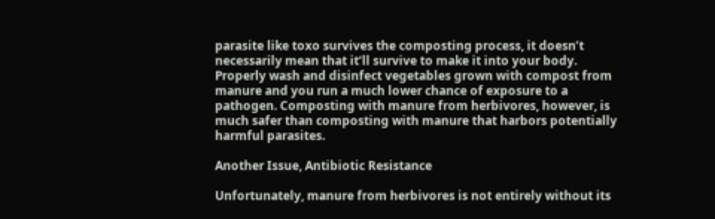parasite like toxo survives the composting process, it doesn’t necessarily mean that it’ll survive to make it into your body. Properly wash and disinfect vegetables grown with compost from manure and you run a much lower chance of exposure to a pathogen. Composting with manure from herbivores, however, is much safer than composting with manure that harbors potentially harmful parasites.

Another Issue, Antibiotic Resistance

Unfortunately, manure from herbivores is not entirely without its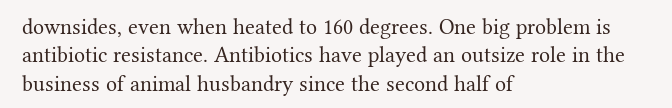downsides, even when heated to 160 degrees. One big problem is antibiotic resistance. Antibiotics have played an outsize role in the business of animal husbandry since the second half of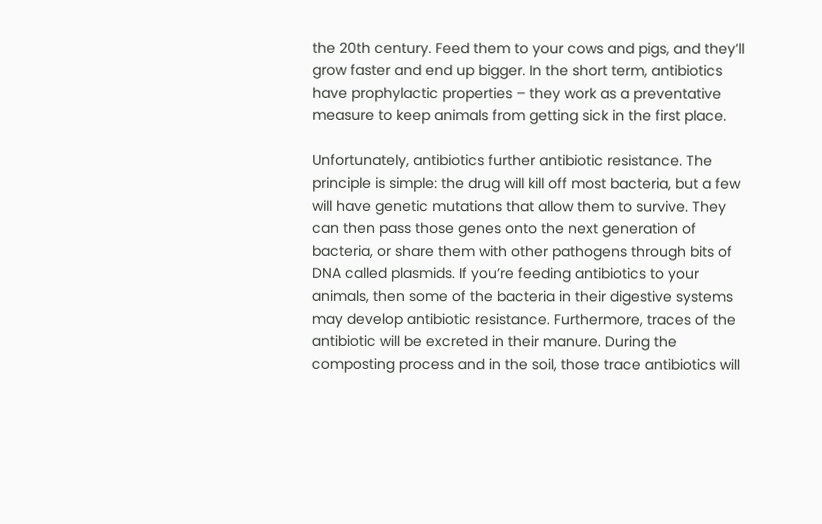the 20th century. Feed them to your cows and pigs, and they’ll grow faster and end up bigger. In the short term, antibiotics have prophylactic properties – they work as a preventative measure to keep animals from getting sick in the first place.

Unfortunately, antibiotics further antibiotic resistance. The principle is simple: the drug will kill off most bacteria, but a few will have genetic mutations that allow them to survive. They can then pass those genes onto the next generation of bacteria, or share them with other pathogens through bits of DNA called plasmids. If you’re feeding antibiotics to your animals, then some of the bacteria in their digestive systems may develop antibiotic resistance. Furthermore, traces of the antibiotic will be excreted in their manure. During the composting process and in the soil, those trace antibiotics will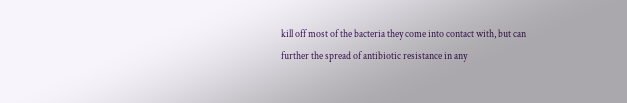kill off most of the bacteria they come into contact with, but can further the spread of antibiotic resistance in any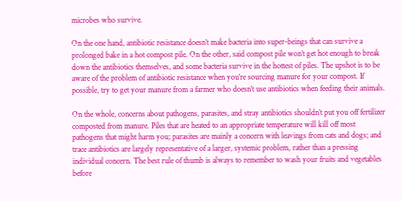microbes who survive.

On the one hand, antibiotic resistance doesn’t make bacteria into super-beings that can survive a prolonged bake in a hot compost pile. On the other, said compost pile won’t get hot enough to break down the antibiotics themselves, and some bacteria survive in the hottest of piles. The upshot is to be aware of the problem of antibiotic resistance when you’re sourcing manure for your compost. If possible, try to get your manure from a farmer who doesn’t use antibiotics when feeding their animals.

On the whole, concerns about pathogens, parasites, and stray antibiotics shouldn’t put you off fertilizer composted from manure. Piles that are heated to an appropriate temperature will kill off most pathogens that might harm you; parasites are mainly a concern with leavings from cats and dogs; and trace antibiotics are largely representative of a larger, systemic problem, rather than a pressing individual concern. The best rule of thumb is always to remember to wash your fruits and vegetables before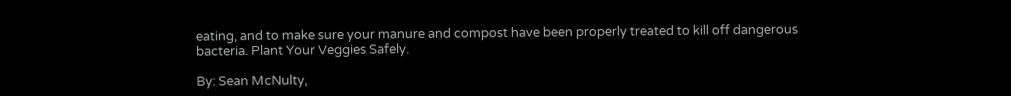eating, and to make sure your manure and compost have been properly treated to kill off dangerous bacteria. Plant Your Veggies Safely.

By: Sean McNulty,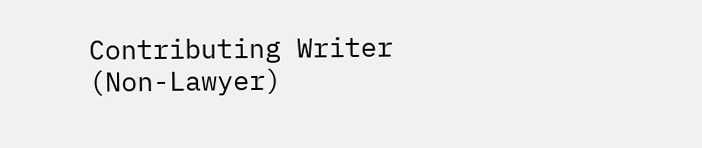Contributing Writer (Non-Lawyer)